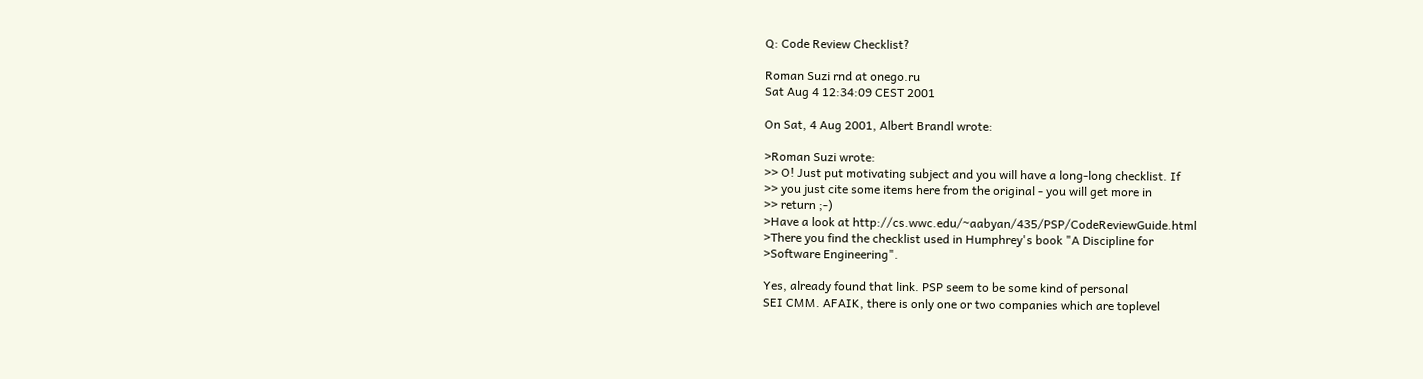Q: Code Review Checklist?

Roman Suzi rnd at onego.ru
Sat Aug 4 12:34:09 CEST 2001

On Sat, 4 Aug 2001, Albert Brandl wrote:

>Roman Suzi wrote:
>> O! Just put motivating subject and you will have a long-long checklist. If
>> you just cite some items here from the original - you will get more in
>> return ;-)
>Have a look at http://cs.wwc.edu/~aabyan/435/PSP/CodeReviewGuide.html
>There you find the checklist used in Humphrey's book "A Discipline for
>Software Engineering".

Yes, already found that link. PSP seem to be some kind of personal
SEI CMM. AFAIK, there is only one or two companies which are toplevel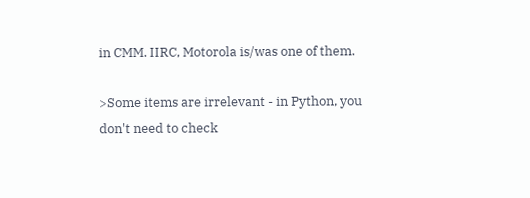in CMM. IIRC, Motorola is/was one of them.

>Some items are irrelevant - in Python, you don't need to check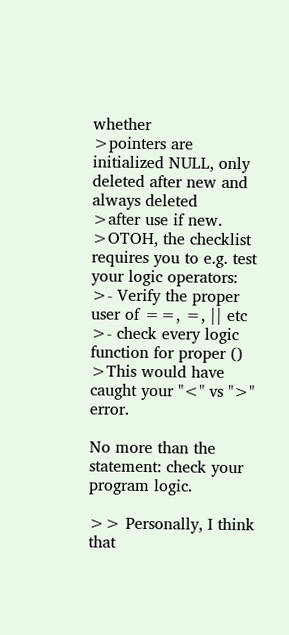whether
>pointers are initialized NULL, only deleted after new and always deleted
>after use if new.
>OTOH, the checklist requires you to e.g. test your logic operators:
>- Verify the proper user of ==, =, || etc
>- check every logic function for proper ()
>This would have caught your "<" vs ">" error.

No more than the statement: check your program logic.

>> Personally, I think that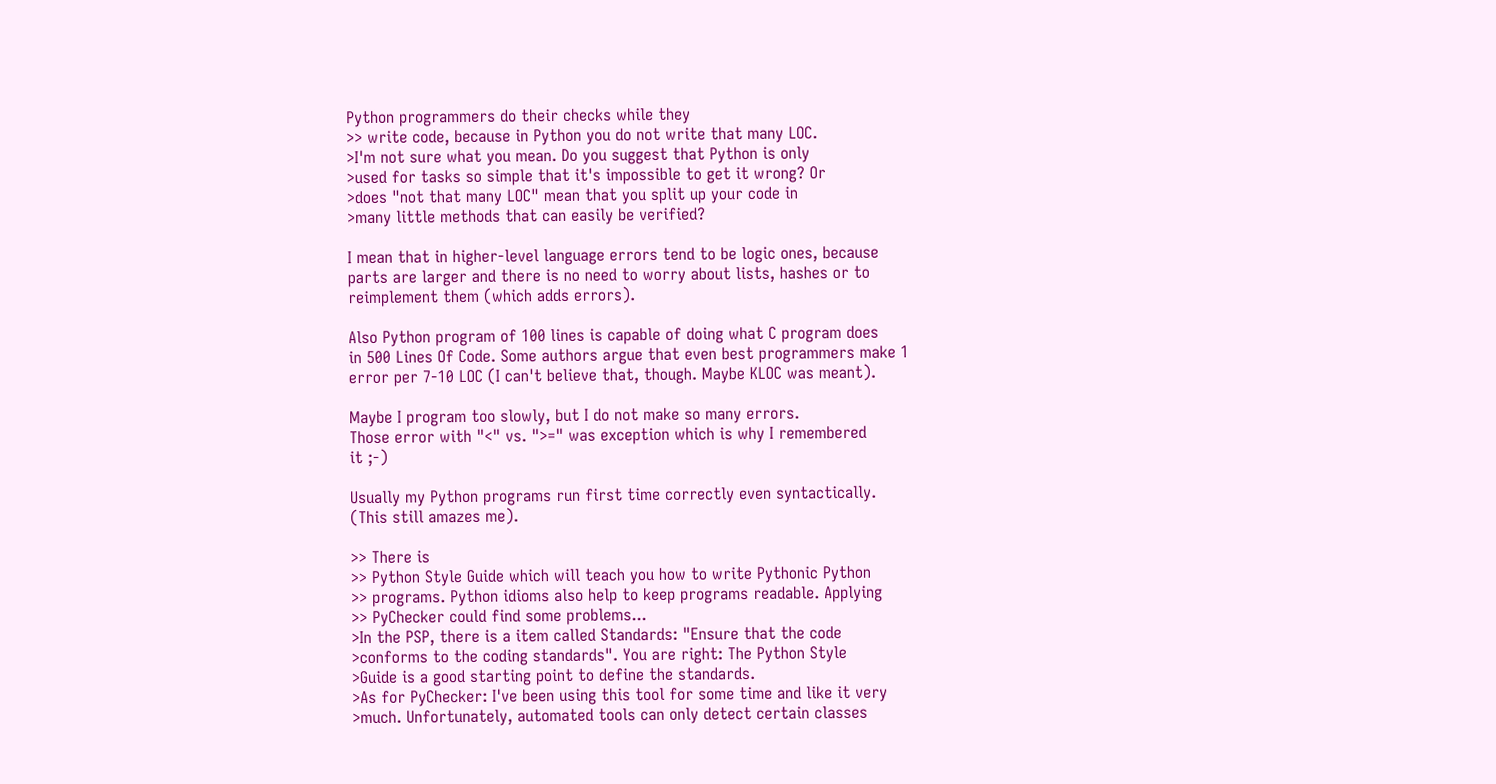Python programmers do their checks while they
>> write code, because in Python you do not write that many LOC.
>I'm not sure what you mean. Do you suggest that Python is only
>used for tasks so simple that it's impossible to get it wrong? Or
>does "not that many LOC" mean that you split up your code in
>many little methods that can easily be verified?

I mean that in higher-level language errors tend to be logic ones, because
parts are larger and there is no need to worry about lists, hashes or to
reimplement them (which adds errors).

Also Python program of 100 lines is capable of doing what C program does
in 500 Lines Of Code. Some authors argue that even best programmers make 1
error per 7-10 LOC (I can't believe that, though. Maybe KLOC was meant).

Maybe I program too slowly, but I do not make so many errors.
Those error with "<" vs. ">=" was exception which is why I remembered
it ;-)

Usually my Python programs run first time correctly even syntactically.
(This still amazes me).

>> There is
>> Python Style Guide which will teach you how to write Pythonic Python
>> programs. Python idioms also help to keep programs readable. Applying
>> PyChecker could find some problems...
>In the PSP, there is a item called Standards: "Ensure that the code
>conforms to the coding standards". You are right: The Python Style
>Guide is a good starting point to define the standards.
>As for PyChecker: I've been using this tool for some time and like it very
>much. Unfortunately, automated tools can only detect certain classes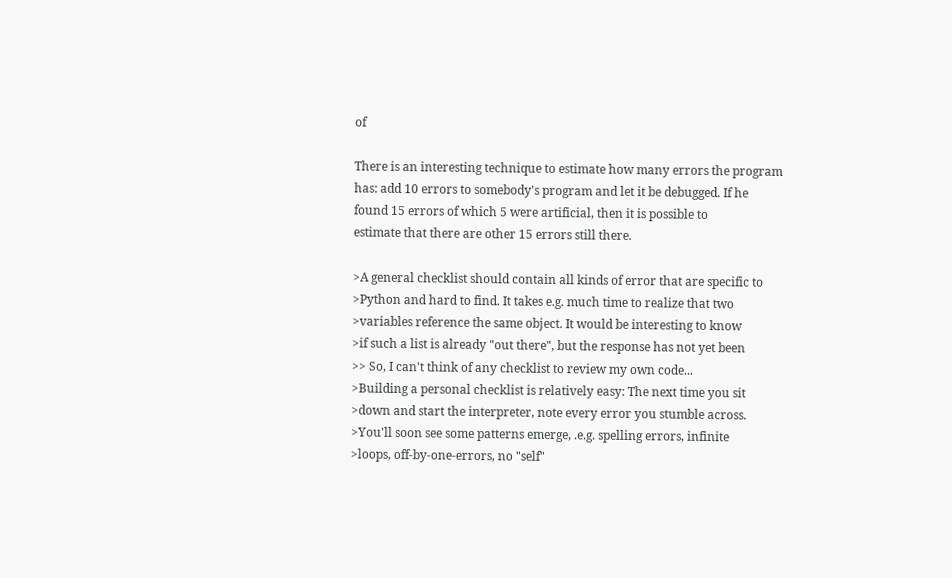of

There is an interesting technique to estimate how many errors the program
has: add 10 errors to somebody's program and let it be debugged. If he
found 15 errors of which 5 were artificial, then it is possible to
estimate that there are other 15 errors still there.

>A general checklist should contain all kinds of error that are specific to
>Python and hard to find. It takes e.g. much time to realize that two
>variables reference the same object. It would be interesting to know
>if such a list is already "out there", but the response has not yet been
>> So, I can't think of any checklist to review my own code...
>Building a personal checklist is relatively easy: The next time you sit
>down and start the interpreter, note every error you stumble across.
>You'll soon see some patterns emerge, .e.g. spelling errors, infinite
>loops, off-by-one-errors, no "self"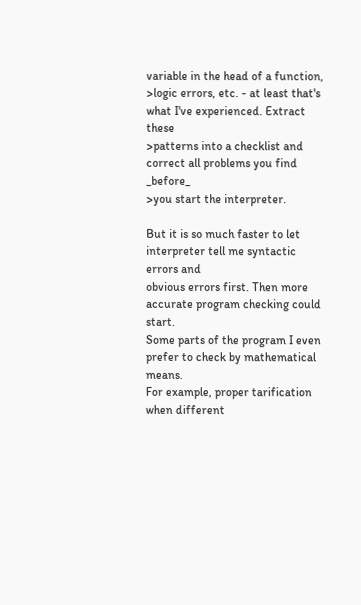variable in the head of a function,
>logic errors, etc. - at least that's what I've experienced. Extract these
>patterns into a checklist and correct all problems you find _before_
>you start the interpreter.

But it is so much faster to let interpreter tell me syntactic errors and
obvious errors first. Then more accurate program checking could start.
Some parts of the program I even prefer to check by mathematical means.
For example, proper tarification when different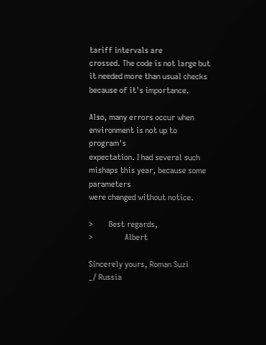tariff intervals are
crossed. The code is not large but it needed more than usual checks
because of it's importance.

Also, many errors occur when environment is not up to program's
expectation. I had several such mishaps this year, because some parameters
were changed without notice.

>        Best regards,
>                Albert

Sincerely yours, Roman Suzi
_/ Russia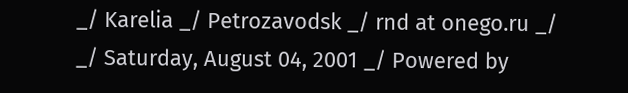_/ Karelia _/ Petrozavodsk _/ rnd at onego.ru _/
_/ Saturday, August 04, 2001 _/ Powered by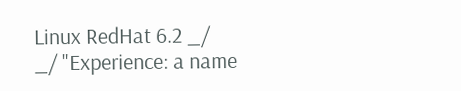Linux RedHat 6.2 _/
_/ "Experience: a name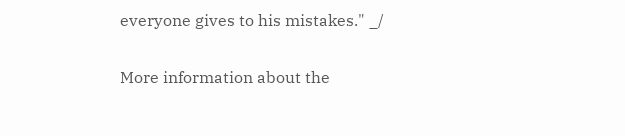everyone gives to his mistakes." _/

More information about the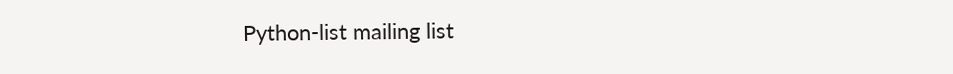Python-list mailing list